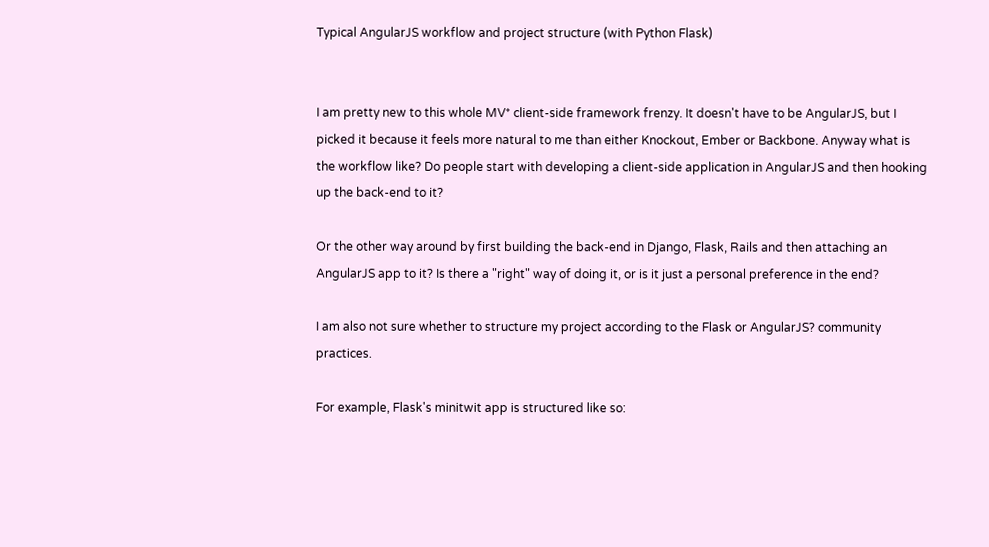Typical AngularJS workflow and project structure (with Python Flask)


I am pretty new to this whole MV* client-side framework frenzy. It doesn't have to be AngularJS, but I picked it because it feels more natural to me than either Knockout, Ember or Backbone. Anyway what is the workflow like? Do people start with developing a client-side application in AngularJS and then hooking up the back-end to it?

Or the other way around by first building the back-end in Django, Flask, Rails and then attaching an AngularJS app to it? Is there a "right" way of doing it, or is it just a personal preference in the end?

I am also not sure whether to structure my project according to the Flask or AngularJS? community practices.

For example, Flask's minitwit app is structured like so: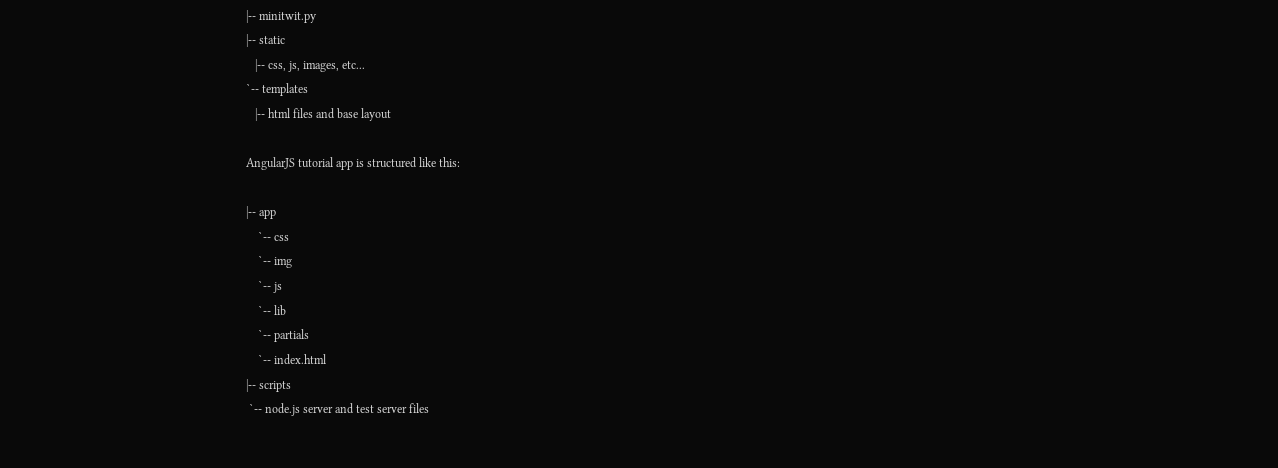|-- minitwit.py
|-- static
   |-- css, js, images, etc...
`-- templates
   |-- html files and base layout

AngularJS tutorial app is structured like this:

|-- app
    `-- css
    `-- img
    `-- js
    `-- lib
    `-- partials
    `-- index.html
|-- scripts
 `-- node.js server and test server files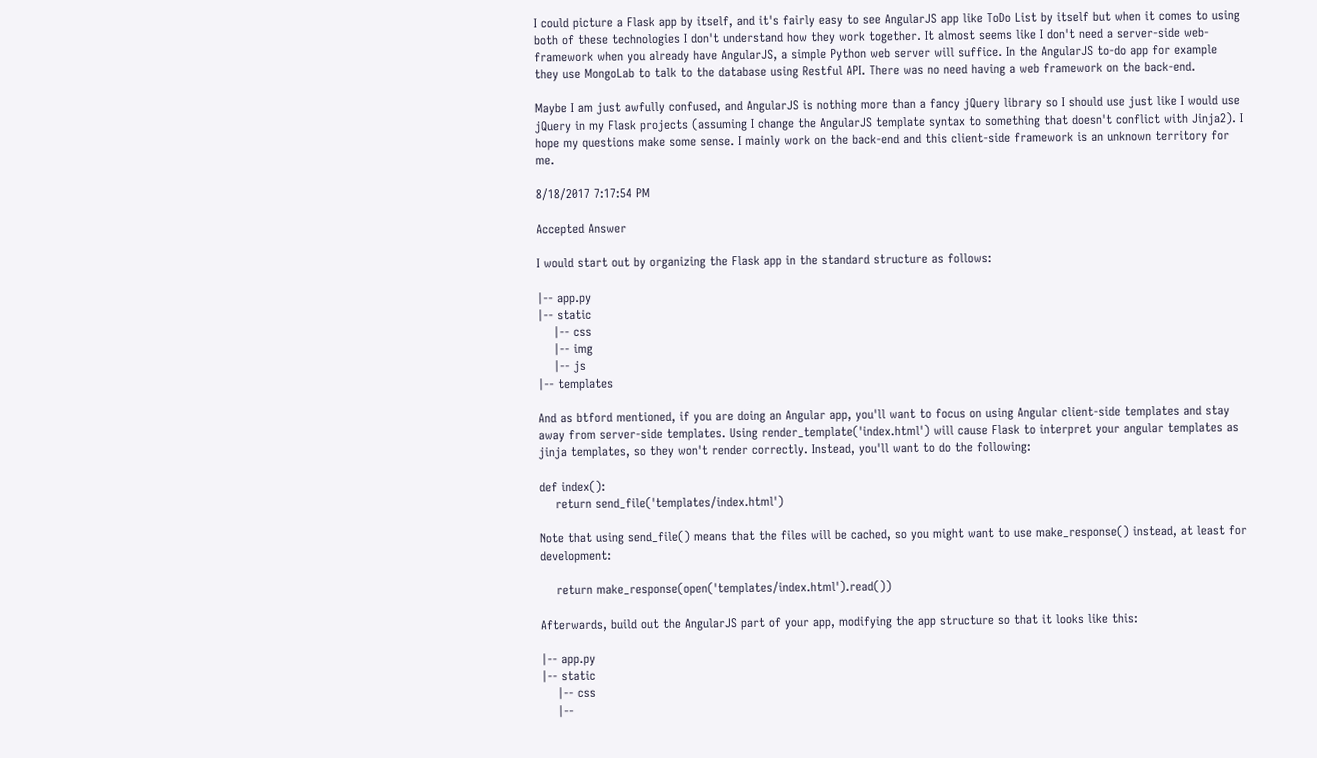I could picture a Flask app by itself, and it's fairly easy to see AngularJS app like ToDo List by itself but when it comes to using both of these technologies I don't understand how they work together. It almost seems like I don't need a server-side web-framework when you already have AngularJS, a simple Python web server will suffice. In the AngularJS to-do app for example they use MongoLab to talk to the database using Restful API. There was no need having a web framework on the back-end.

Maybe I am just awfully confused, and AngularJS is nothing more than a fancy jQuery library so I should use just like I would use jQuery in my Flask projects (assuming I change the AngularJS template syntax to something that doesn't conflict with Jinja2). I hope my questions make some sense. I mainly work on the back-end and this client-side framework is an unknown territory for me.

8/18/2017 7:17:54 PM

Accepted Answer

I would start out by organizing the Flask app in the standard structure as follows:

|-- app.py
|-- static
    |-- css
    |-- img
    |-- js
|-- templates

And as btford mentioned, if you are doing an Angular app, you'll want to focus on using Angular client-side templates and stay away from server-side templates. Using render_template('index.html') will cause Flask to interpret your angular templates as jinja templates, so they won't render correctly. Instead, you'll want to do the following:

def index():
    return send_file('templates/index.html')

Note that using send_file() means that the files will be cached, so you might want to use make_response() instead, at least for development:

    return make_response(open('templates/index.html').read())

Afterwards, build out the AngularJS part of your app, modifying the app structure so that it looks like this:

|-- app.py
|-- static
    |-- css
    |--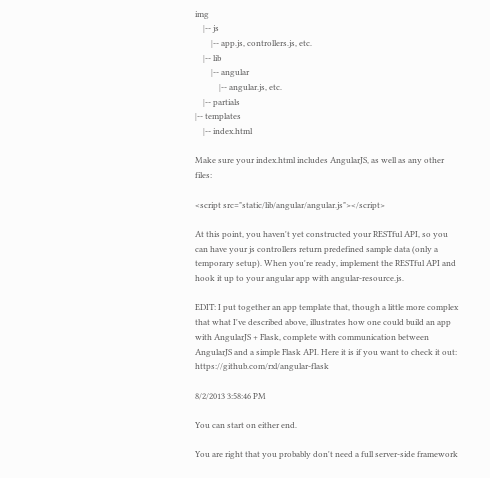img
    |-- js
        |-- app.js, controllers.js, etc.
    |-- lib
        |-- angular
            |-- angular.js, etc.
    |-- partials
|-- templates
    |-- index.html

Make sure your index.html includes AngularJS, as well as any other files:

<script src="static/lib/angular/angular.js"></script>

At this point, you haven't yet constructed your RESTful API, so you can have your js controllers return predefined sample data (only a temporary setup). When you're ready, implement the RESTful API and hook it up to your angular app with angular-resource.js.

EDIT: I put together an app template that, though a little more complex that what I've described above, illustrates how one could build an app with AngularJS + Flask, complete with communication between AngularJS and a simple Flask API. Here it is if you want to check it out: https://github.com/rxl/angular-flask

8/2/2013 3:58:46 PM

You can start on either end.

You are right that you probably don't need a full server-side framework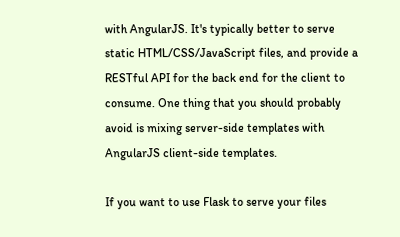with AngularJS. It's typically better to serve static HTML/CSS/JavaScript files, and provide a RESTful API for the back end for the client to consume. One thing that you should probably avoid is mixing server-side templates with AngularJS client-side templates.

If you want to use Flask to serve your files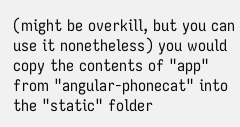(might be overkill, but you can use it nonetheless) you would copy the contents of "app" from "angular-phonecat" into the "static" folder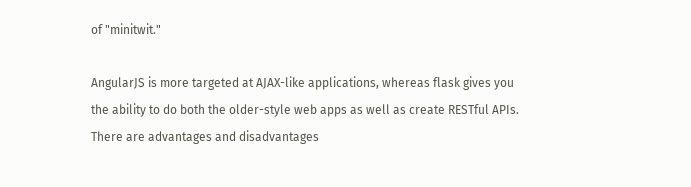of "minitwit."

AngularJS is more targeted at AJAX-like applications, whereas flask gives you the ability to do both the older-style web apps as well as create RESTful APIs. There are advantages and disadvantages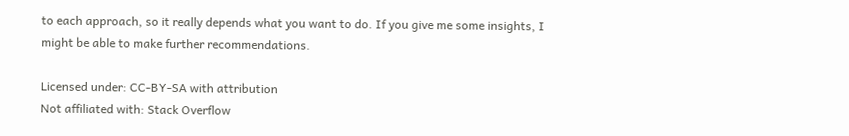to each approach, so it really depends what you want to do. If you give me some insights, I might be able to make further recommendations.

Licensed under: CC-BY-SA with attribution
Not affiliated with: Stack Overflow